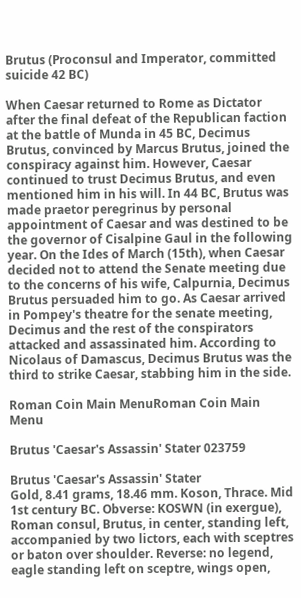Brutus (Proconsul and Imperator, committed suicide 42 BC)

When Caesar returned to Rome as Dictator after the final defeat of the Republican faction at the battle of Munda in 45 BC, Decimus Brutus, convinced by Marcus Brutus, joined the conspiracy against him. However, Caesar continued to trust Decimus Brutus, and even mentioned him in his will. In 44 BC, Brutus was made praetor peregrinus by personal appointment of Caesar and was destined to be the governor of Cisalpine Gaul in the following year. On the Ides of March (15th), when Caesar decided not to attend the Senate meeting due to the concerns of his wife, Calpurnia, Decimus Brutus persuaded him to go. As Caesar arrived in Pompey's theatre for the senate meeting, Decimus and the rest of the conspirators attacked and assassinated him. According to Nicolaus of Damascus, Decimus Brutus was the third to strike Caesar, stabbing him in the side.

Roman Coin Main MenuRoman Coin Main Menu

Brutus 'Caesar's Assassin' Stater 023759

Brutus 'Caesar's Assassin' Stater
Gold, 8.41 grams, 18.46 mm. Koson, Thrace. Mid 1st century BC. Obverse: KOSWN (in exergue), Roman consul, Brutus, in center, standing left, accompanied by two lictors, each with sceptres or baton over shoulder. Reverse: no legend, eagle standing left on sceptre, wings open,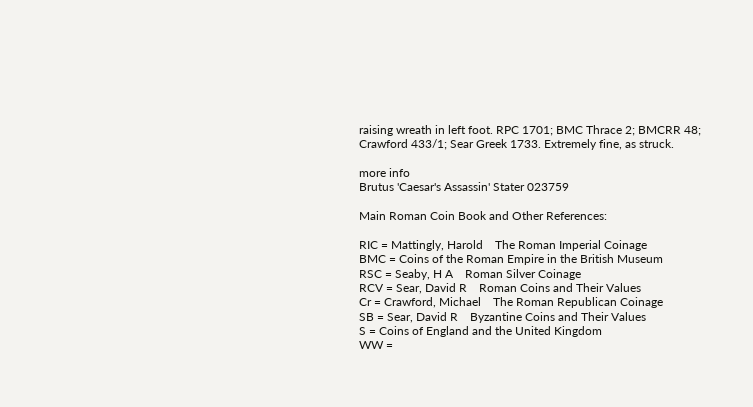raising wreath in left foot. RPC 1701; BMC Thrace 2; BMCRR 48; Crawford 433/1; Sear Greek 1733. Extremely fine, as struck.

more info
Brutus 'Caesar's Assassin' Stater 023759

Main Roman Coin Book and Other References:

RIC = Mattingly, Harold    The Roman Imperial Coinage
BMC = Coins of the Roman Empire in the British Museum
RSC = Seaby, H A    Roman Silver Coinage
RCV = Sear, David R    Roman Coins and Their Values
Cr = Crawford, Michael    The Roman Republican Coinage
SB = Sear, David R    Byzantine Coins and Their Values
S = Coins of England and the United Kingdom
WW =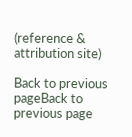(reference & attribution site)

Back to previous pageBack to previous page